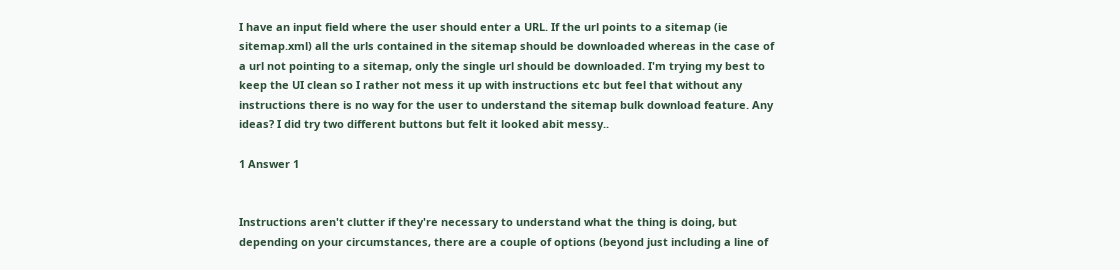I have an input field where the user should enter a URL. If the url points to a sitemap (ie sitemap.xml) all the urls contained in the sitemap should be downloaded whereas in the case of a url not pointing to a sitemap, only the single url should be downloaded. I'm trying my best to keep the UI clean so I rather not mess it up with instructions etc but feel that without any instructions there is no way for the user to understand the sitemap bulk download feature. Any ideas? I did try two different buttons but felt it looked abit messy..

1 Answer 1


Instructions aren't clutter if they're necessary to understand what the thing is doing, but depending on your circumstances, there are a couple of options (beyond just including a line of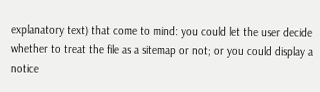explanatory text) that come to mind: you could let the user decide whether to treat the file as a sitemap or not; or you could display a notice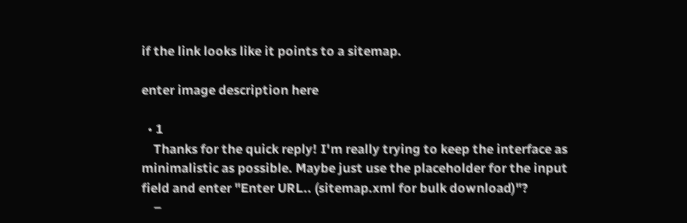if the link looks like it points to a sitemap.

enter image description here

  • 1
    Thanks for the quick reply! I'm really trying to keep the interface as minimalistic as possible. Maybe just use the placeholder for the input field and enter "Enter URL.. (sitemap.xml for bulk download)"?
    –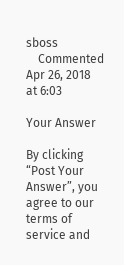sboss
    Commented Apr 26, 2018 at 6:03

Your Answer

By clicking “Post Your Answer”, you agree to our terms of service and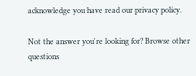acknowledge you have read our privacy policy.

Not the answer you're looking for? Browse other questions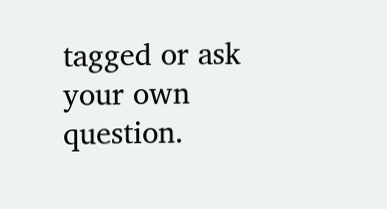tagged or ask your own question.